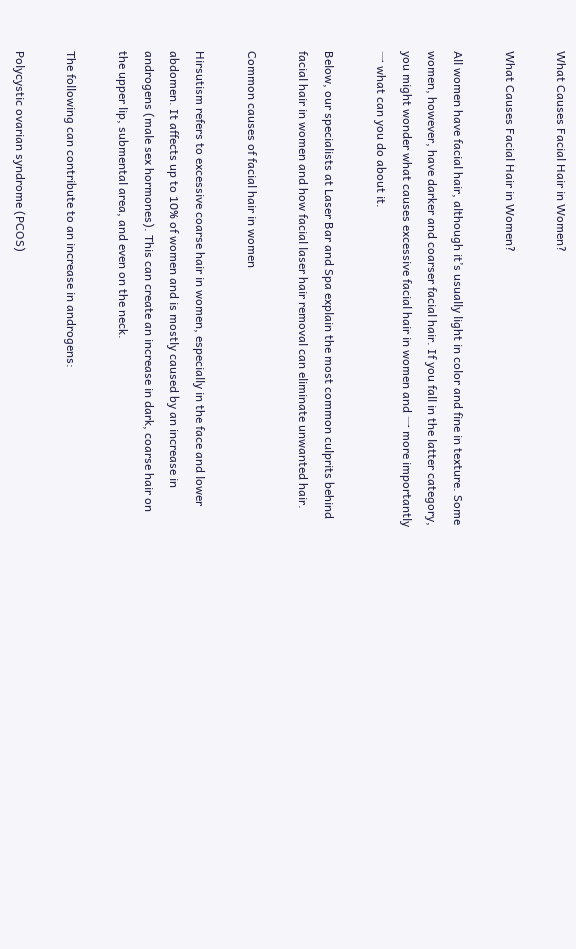What Causes Facial Hair in Women?

What Causes Facial Hair in Women?

All women have facial hair, although it’s usually light in color and fine in texture. Some women, however, have darker and coarser facial hair. If you fall in the latter category, you might wonder what causes excessive facial hair in women and 一 more importantly 一 what can you do about it.

Below, our specialists at Laser Bar and Spa explain the most common culprits behind facial hair in women and how facial laser hair removal can eliminate unwanted hair.

Common causes of facial hair in women

Hirsutism refers to excessive coarse hair in women, especially in the face and lower abdomen. It affects up to 10% of women and is mostly caused by an increase in androgens (male sex hormones). This can create an increase in dark, coarse hair on the upper lip, submental area, and even on the neck.

The following can contribute to an increase in androgens:

Polycystic ovarian syndrome (PCOS)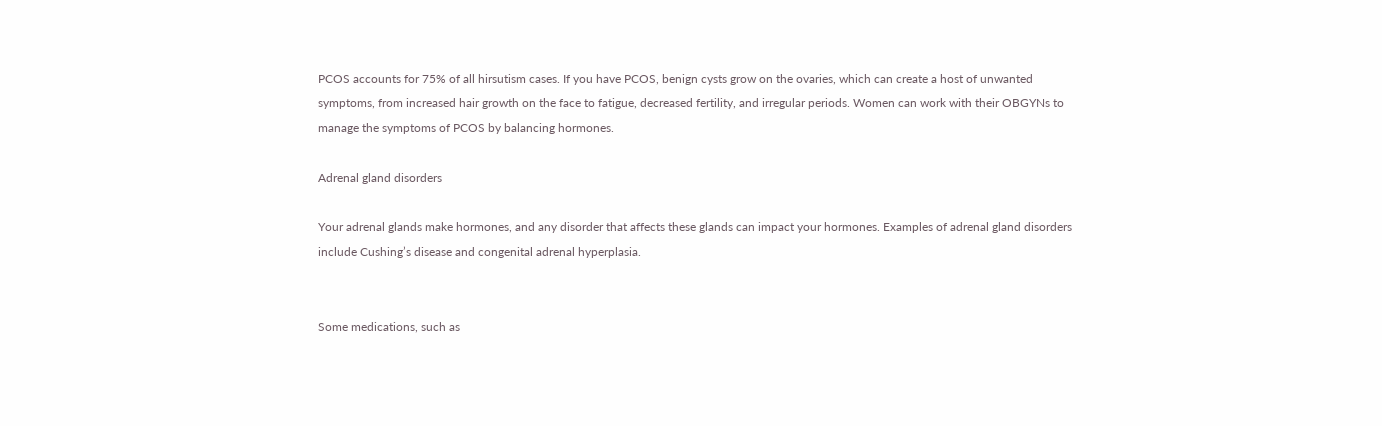PCOS accounts for 75% of all hirsutism cases. If you have PCOS, benign cysts grow on the ovaries, which can create a host of unwanted symptoms, from increased hair growth on the face to fatigue, decreased fertility, and irregular periods. Women can work with their OBGYNs to manage the symptoms of PCOS by balancing hormones.

Adrenal gland disorders

Your adrenal glands make hormones, and any disorder that affects these glands can impact your hormones. Examples of adrenal gland disorders include Cushing’s disease and congenital adrenal hyperplasia.


Some medications, such as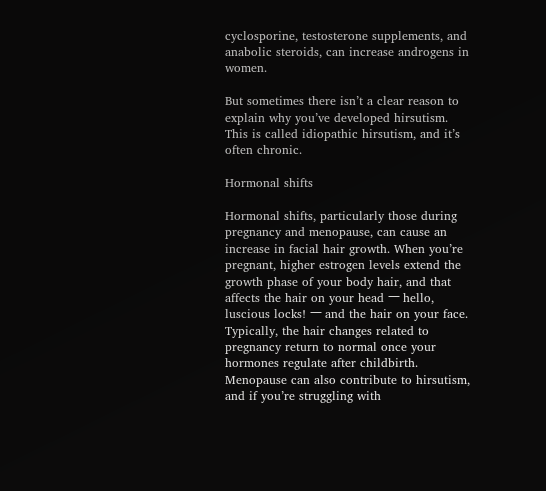cyclosporine, testosterone supplements, and anabolic steroids, can increase androgens in women.

But sometimes there isn’t a clear reason to explain why you’ve developed hirsutism. This is called idiopathic hirsutism, and it’s often chronic.

Hormonal shifts

Hormonal shifts, particularly those during pregnancy and menopause, can cause an increase in facial hair growth. When you’re pregnant, higher estrogen levels extend the growth phase of your body hair, and that affects the hair on your head 一 hello, luscious locks! 一 and the hair on your face. Typically, the hair changes related to pregnancy return to normal once your hormones regulate after childbirth. Menopause can also contribute to hirsutism, and if you’re struggling with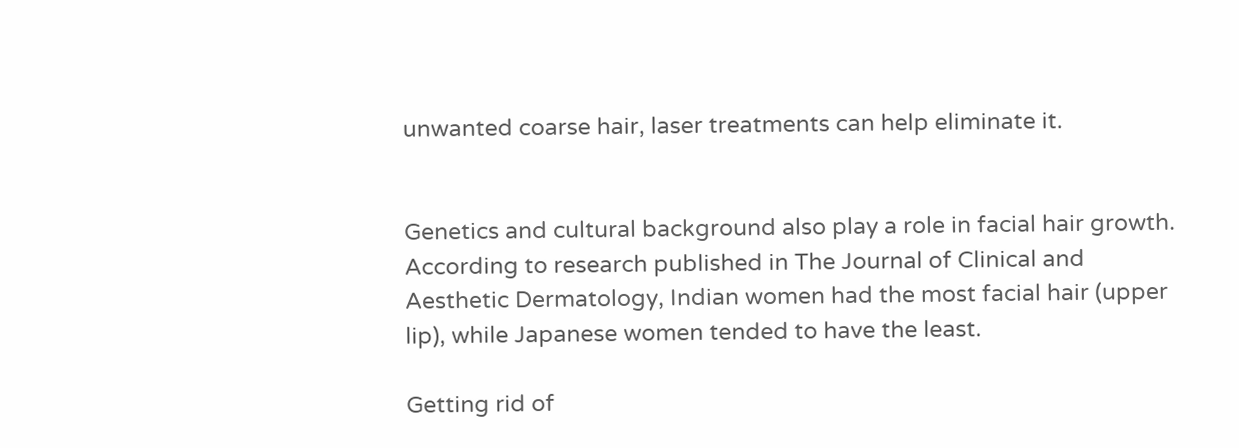unwanted coarse hair, laser treatments can help eliminate it.


Genetics and cultural background also play a role in facial hair growth. According to research published in The Journal of Clinical and Aesthetic Dermatology, Indian women had the most facial hair (upper lip), while Japanese women tended to have the least.

Getting rid of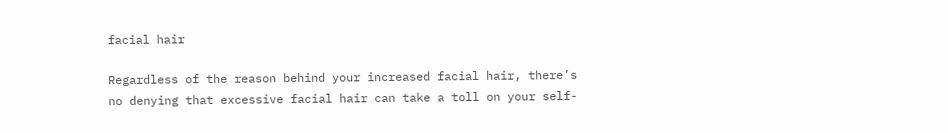facial hair

Regardless of the reason behind your increased facial hair, there’s no denying that excessive facial hair can take a toll on your self-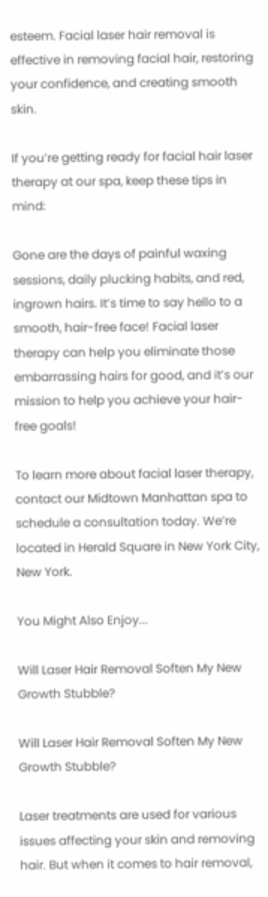esteem. Facial laser hair removal is effective in removing facial hair, restoring your confidence, and creating smooth skin.

If you’re getting ready for facial hair laser therapy at our spa, keep these tips in mind:

Gone are the days of painful waxing sessions, daily plucking habits, and red, ingrown hairs. It’s time to say hello to a smooth, hair-free face! Facial laser therapy can help you eliminate those embarrassing hairs for good, and it’s our mission to help you achieve your hair-free goals!

To learn more about facial laser therapy, contact our Midtown Manhattan spa to schedule a consultation today. We’re located in Herald Square in New York City, New York.

You Might Also Enjoy...

Will Laser Hair Removal Soften My New Growth Stubble?

Will Laser Hair Removal Soften My New Growth Stubble?

Laser treatments are used for various issues affecting your skin and removing hair. But when it comes to hair removal,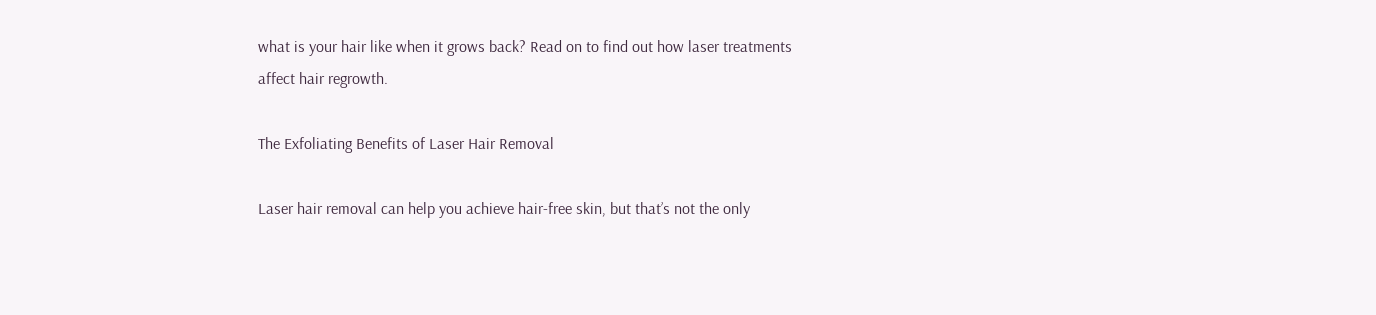what is your hair like when it grows back? Read on to find out how laser treatments affect hair regrowth.

The Exfoliating Benefits of Laser Hair Removal

Laser hair removal can help you achieve hair-free skin, but that’s not the only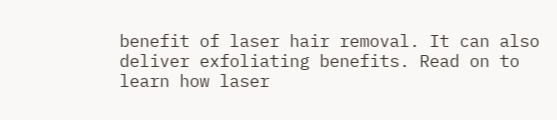benefit of laser hair removal. It can also deliver exfoliating benefits. Read on to learn how laser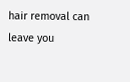hair removal can leave you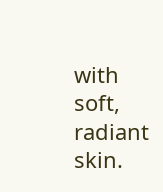with soft, radiant skin.